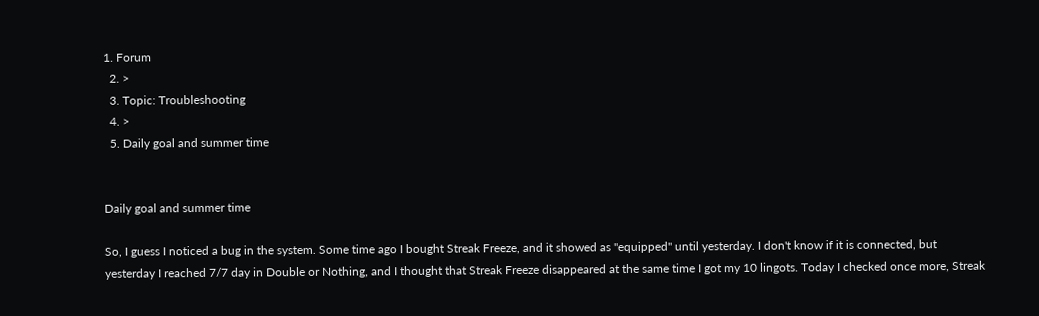1. Forum
  2. >
  3. Topic: Troubleshooting
  4. >
  5. Daily goal and summer time


Daily goal and summer time

So, I guess I noticed a bug in the system. Some time ago I bought Streak Freeze, and it showed as "equipped" until yesterday. I don't know if it is connected, but yesterday I reached 7/7 day in Double or Nothing, and I thought that Streak Freeze disappeared at the same time I got my 10 lingots. Today I checked once more, Streak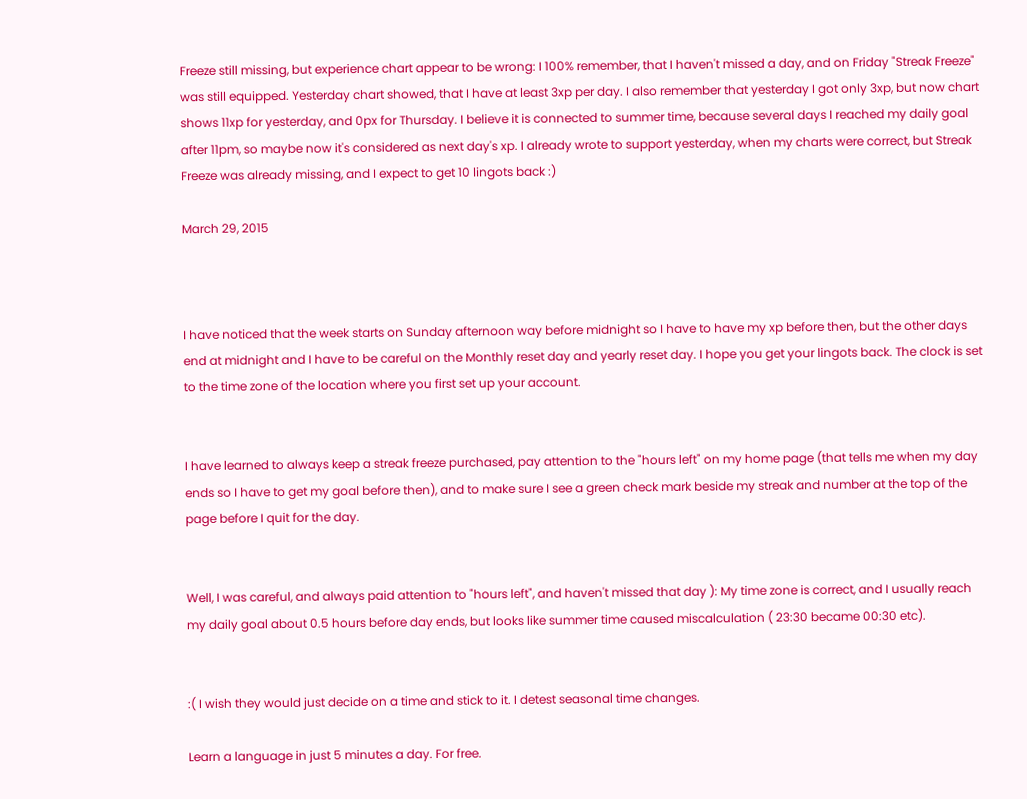Freeze still missing, but experience chart appear to be wrong: I 100% remember, that I haven't missed a day, and on Friday "Streak Freeze" was still equipped. Yesterday chart showed, that I have at least 3xp per day. I also remember that yesterday I got only 3xp, but now chart shows 11xp for yesterday, and 0px for Thursday. I believe it is connected to summer time, because several days I reached my daily goal after 11pm, so maybe now it's considered as next day's xp. I already wrote to support yesterday, when my charts were correct, but Streak Freeze was already missing, and I expect to get 10 lingots back :)

March 29, 2015



I have noticed that the week starts on Sunday afternoon way before midnight so I have to have my xp before then, but the other days end at midnight and I have to be careful on the Monthly reset day and yearly reset day. I hope you get your lingots back. The clock is set to the time zone of the location where you first set up your account.


I have learned to always keep a streak freeze purchased, pay attention to the "hours left" on my home page (that tells me when my day ends so I have to get my goal before then), and to make sure I see a green check mark beside my streak and number at the top of the page before I quit for the day.


Well, I was careful, and always paid attention to "hours left", and haven't missed that day ): My time zone is correct, and I usually reach my daily goal about 0.5 hours before day ends, but looks like summer time caused miscalculation ( 23:30 became 00:30 etc).


:( I wish they would just decide on a time and stick to it. I detest seasonal time changes.

Learn a language in just 5 minutes a day. For free.